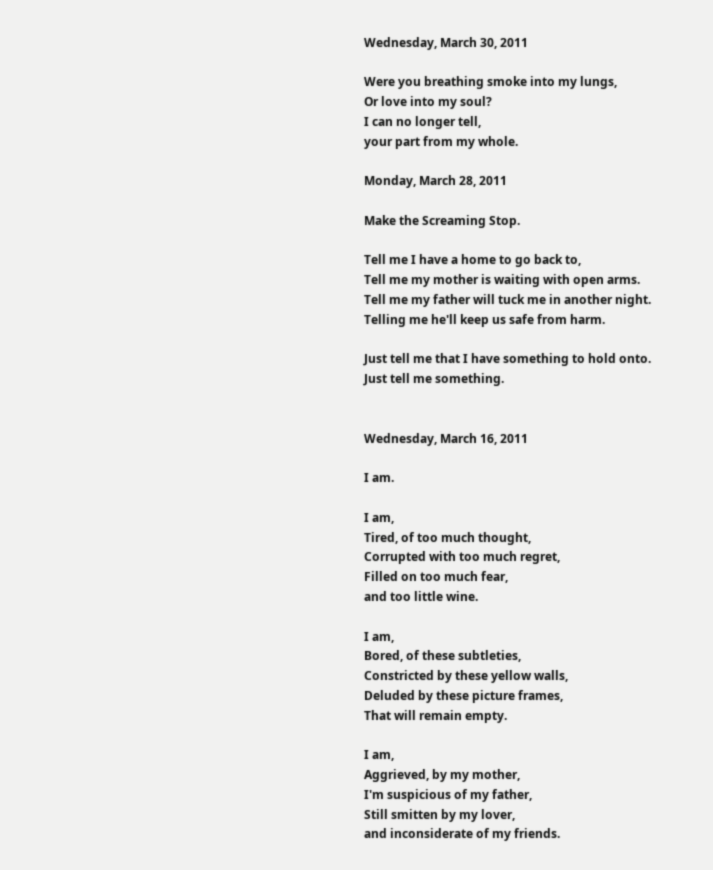Wednesday, March 30, 2011

Were you breathing smoke into my lungs,
Or love into my soul?
I can no longer tell,
your part from my whole.

Monday, March 28, 2011

Make the Screaming Stop.

Tell me I have a home to go back to,
Tell me my mother is waiting with open arms.
Tell me my father will tuck me in another night.
Telling me he'll keep us safe from harm.

Just tell me that I have something to hold onto.
Just tell me something.


Wednesday, March 16, 2011

I am.

I am,
Tired, of too much thought,
Corrupted with too much regret,
Filled on too much fear,
and too little wine.

I am,
Bored, of these subtleties,
Constricted by these yellow walls,
Deluded by these picture frames,
That will remain empty.

I am,
Aggrieved, by my mother,
I'm suspicious of my father,
Still smitten by my lover,
and inconsiderate of my friends.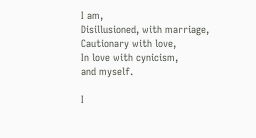I am,
Disillusioned, with marriage,
Cautionary with love,
In love with cynicism,
and myself.

I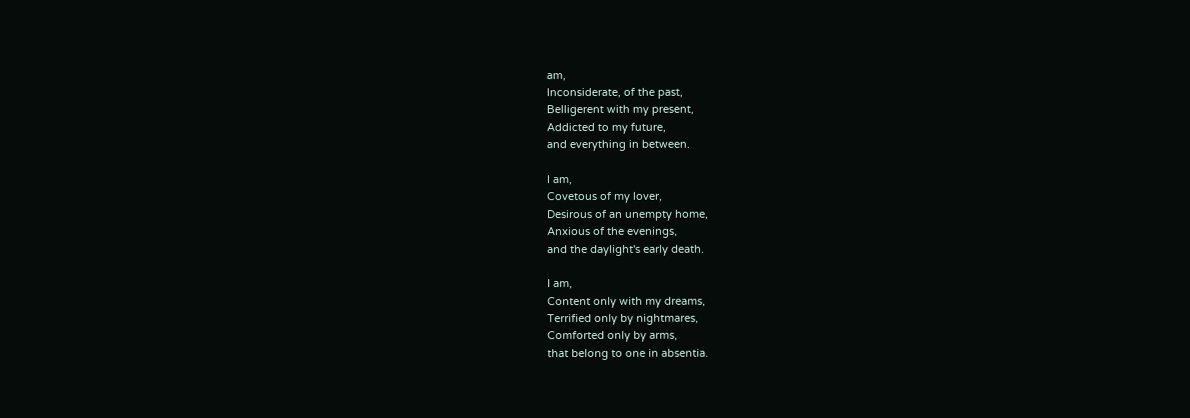am,
Inconsiderate, of the past,
Belligerent with my present,
Addicted to my future,
and everything in between.

I am,
Covetous of my lover,
Desirous of an unempty home,
Anxious of the evenings,
and the daylight's early death.

I am,
Content only with my dreams,
Terrified only by nightmares,
Comforted only by arms,
that belong to one in absentia.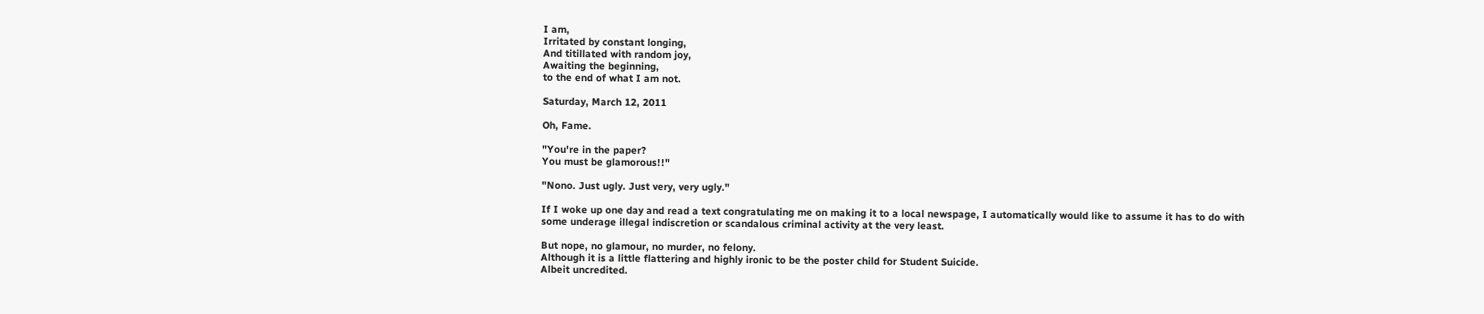I am,
Irritated by constant longing,
And titillated with random joy,
Awaiting the beginning,
to the end of what I am not.

Saturday, March 12, 2011

Oh, Fame.

"You're in the paper?
You must be glamorous!!"

"Nono. Just ugly. Just very, very ugly."

If I woke up one day and read a text congratulating me on making it to a local newspage, I automatically would like to assume it has to do with some underage illegal indiscretion or scandalous criminal activity at the very least.

But nope, no glamour, no murder, no felony.
Although it is a little flattering and highly ironic to be the poster child for Student Suicide.
Albeit uncredited.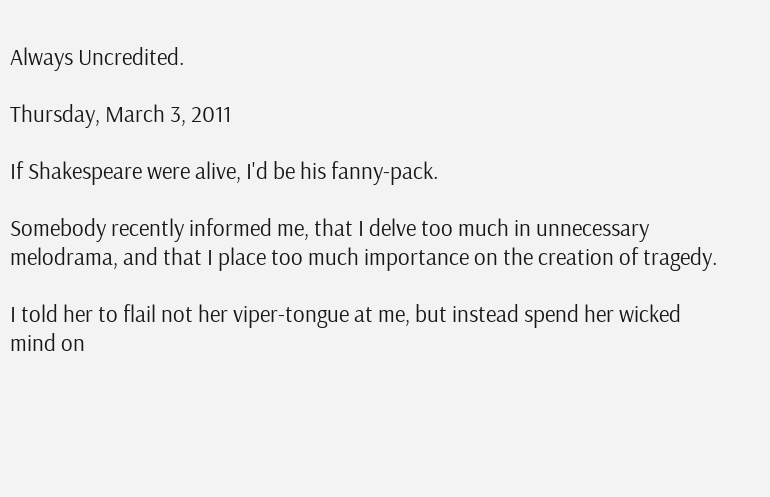Always Uncredited.

Thursday, March 3, 2011

If Shakespeare were alive, I'd be his fanny-pack.

Somebody recently informed me, that I delve too much in unnecessary melodrama, and that I place too much importance on the creation of tragedy.

I told her to flail not her viper-tongue at me, but instead spend her wicked mind on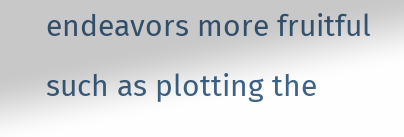endeavors more fruitful such as plotting the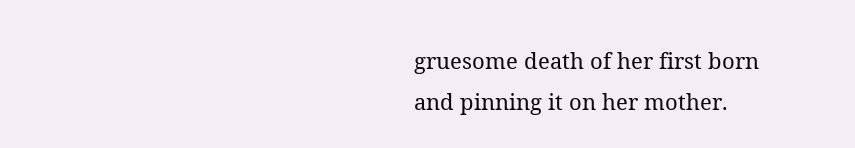gruesome death of her first born and pinning it on her mother.